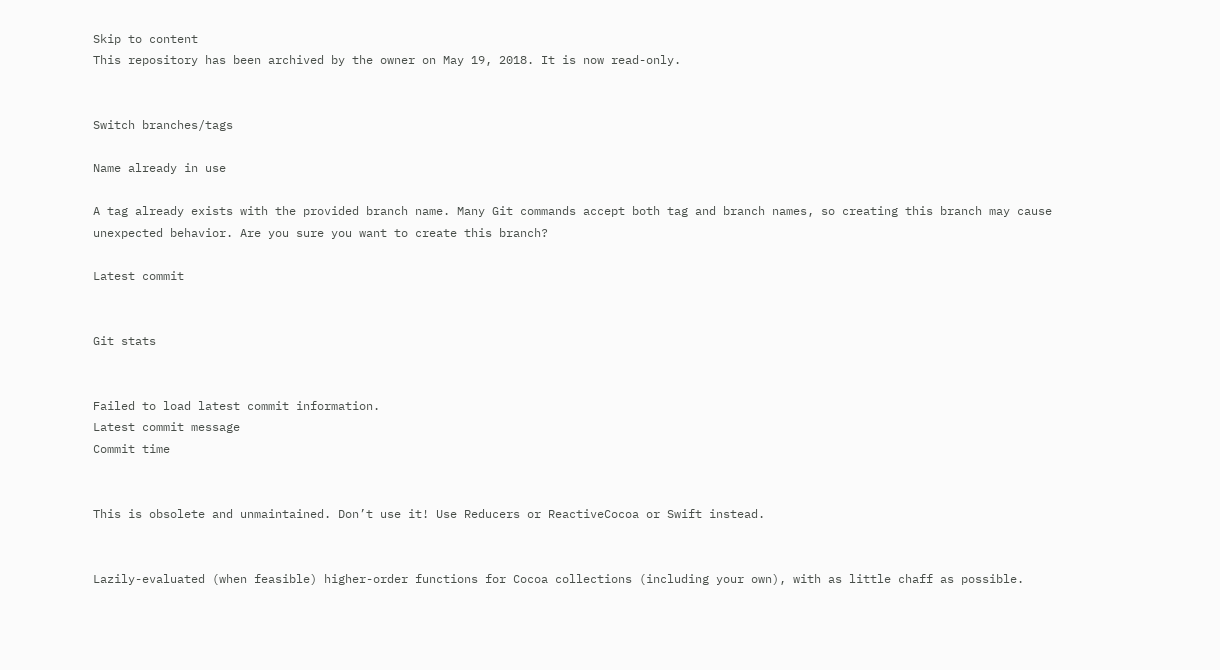Skip to content
This repository has been archived by the owner on May 19, 2018. It is now read-only.


Switch branches/tags

Name already in use

A tag already exists with the provided branch name. Many Git commands accept both tag and branch names, so creating this branch may cause unexpected behavior. Are you sure you want to create this branch?

Latest commit


Git stats


Failed to load latest commit information.
Latest commit message
Commit time


This is obsolete and unmaintained. Don’t use it! Use Reducers or ReactiveCocoa or Swift instead.


Lazily-evaluated (when feasible) higher-order functions for Cocoa collections (including your own), with as little chaff as possible.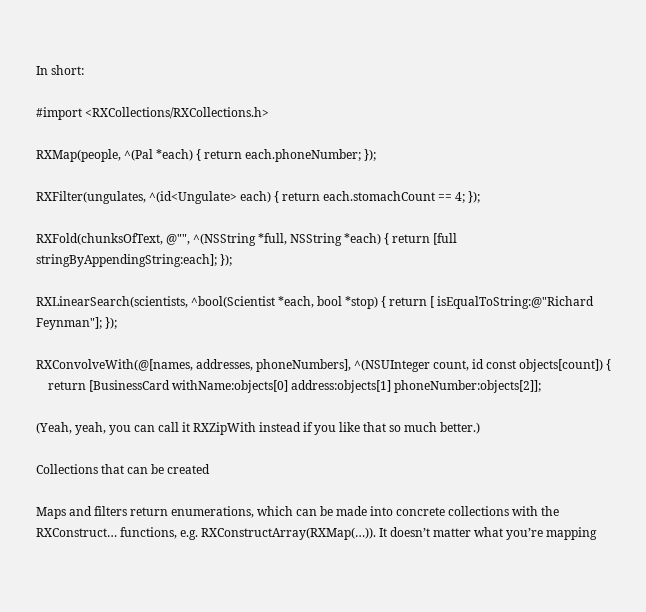In short:

#import <RXCollections/RXCollections.h>

RXMap(people, ^(Pal *each) { return each.phoneNumber; });

RXFilter(ungulates, ^(id<Ungulate> each) { return each.stomachCount == 4; });

RXFold(chunksOfText, @"", ^(NSString *full, NSString *each) { return [full stringByAppendingString:each]; });

RXLinearSearch(scientists, ^bool(Scientist *each, bool *stop) { return [ isEqualToString:@"Richard Feynman"]; });

RXConvolveWith(@[names, addresses, phoneNumbers], ^(NSUInteger count, id const objects[count]) {
    return [BusinessCard withName:objects[0] address:objects[1] phoneNumber:objects[2]];

(Yeah, yeah, you can call it RXZipWith instead if you like that so much better.)

Collections that can be created

Maps and filters return enumerations, which can be made into concrete collections with the RXConstruct… functions, e.g. RXConstructArray(RXMap(…)). It doesn’t matter what you’re mapping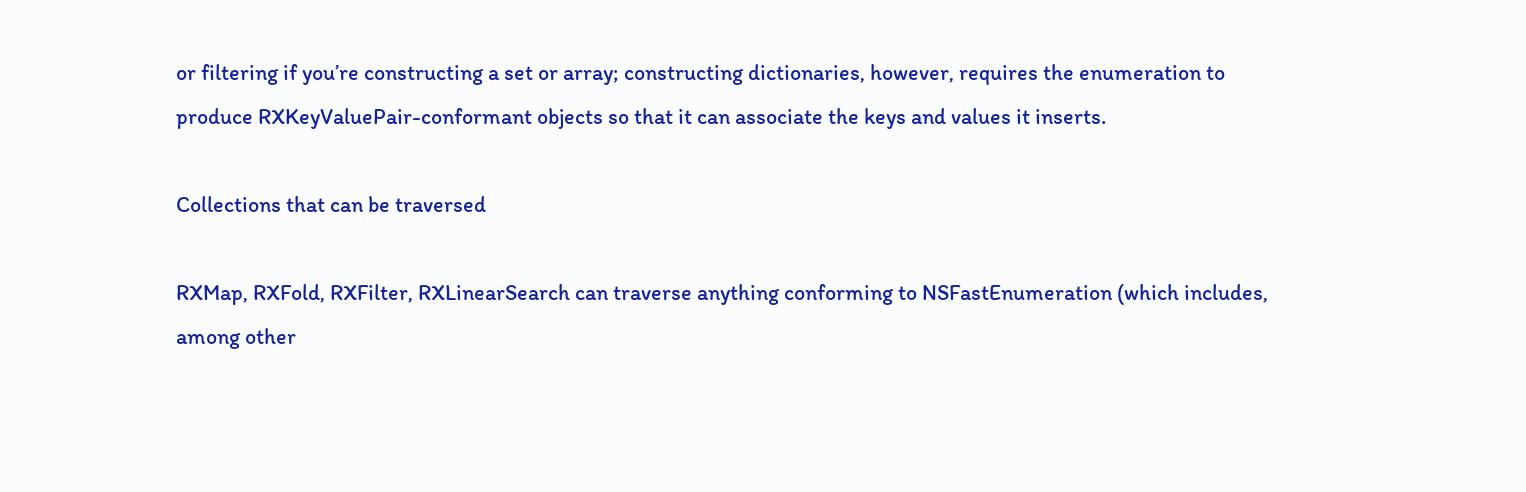or filtering if you’re constructing a set or array; constructing dictionaries, however, requires the enumeration to produce RXKeyValuePair-conformant objects so that it can associate the keys and values it inserts.

Collections that can be traversed

RXMap, RXFold, RXFilter, RXLinearSearch can traverse anything conforming to NSFastEnumeration (which includes, among other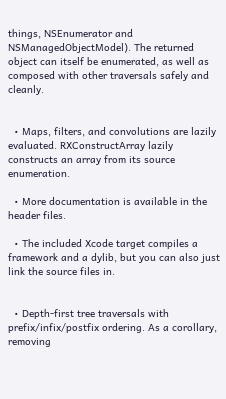things, NSEnumerator and NSManagedObjectModel). The returned object can itself be enumerated, as well as composed with other traversals safely and cleanly.


  • Maps, filters, and convolutions are lazily evaluated. RXConstructArray lazily constructs an array from its source enumeration.

  • More documentation is available in the header files.

  • The included Xcode target compiles a framework and a dylib, but you can also just link the source files in.


  • Depth-first tree traversals with prefix/infix/postfix ordering. As a corollary, removing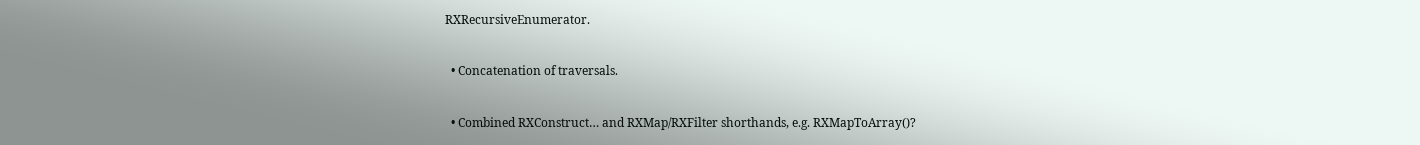RXRecursiveEnumerator.

  • Concatenation of traversals.

  • Combined RXConstruct… and RXMap/RXFilter shorthands, e.g. RXMapToArray()?